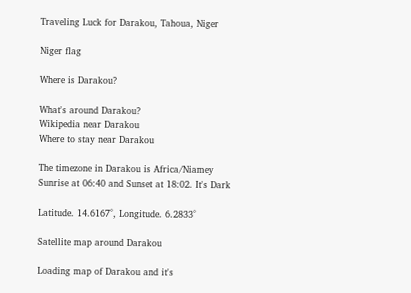Traveling Luck for Darakou, Tahoua, Niger

Niger flag

Where is Darakou?

What's around Darakou?
Wikipedia near Darakou
Where to stay near Darakou

The timezone in Darakou is Africa/Niamey
Sunrise at 06:40 and Sunset at 18:02. It's Dark

Latitude. 14.6167°, Longitude. 6.2833°

Satellite map around Darakou

Loading map of Darakou and it's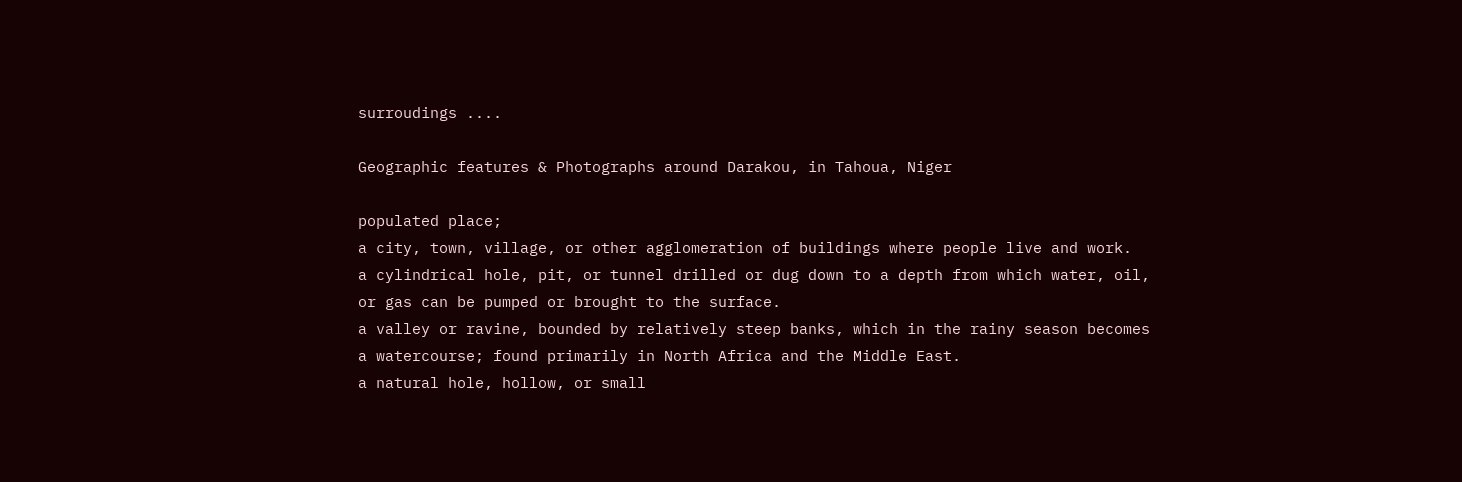surroudings ....

Geographic features & Photographs around Darakou, in Tahoua, Niger

populated place;
a city, town, village, or other agglomeration of buildings where people live and work.
a cylindrical hole, pit, or tunnel drilled or dug down to a depth from which water, oil, or gas can be pumped or brought to the surface.
a valley or ravine, bounded by relatively steep banks, which in the rainy season becomes a watercourse; found primarily in North Africa and the Middle East.
a natural hole, hollow, or small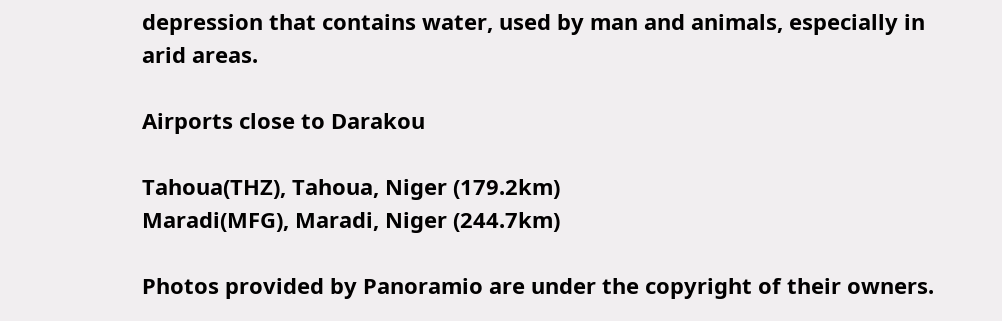depression that contains water, used by man and animals, especially in arid areas.

Airports close to Darakou

Tahoua(THZ), Tahoua, Niger (179.2km)
Maradi(MFG), Maradi, Niger (244.7km)

Photos provided by Panoramio are under the copyright of their owners.